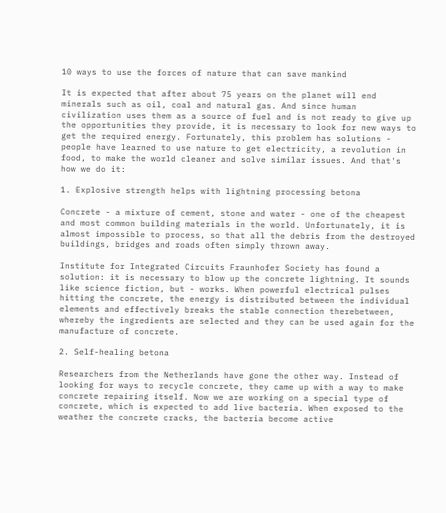10 ways to use the forces of nature that can save mankind

It is expected that after about 75 years on the planet will end minerals such as oil, coal and natural gas. And since human civilization uses them as a source of fuel and is not ready to give up the opportunities they provide, it is necessary to look for new ways to get the required energy. Fortunately, this problem has solutions - people have learned to use nature to get electricity, a revolution in food, to make the world cleaner and solve similar issues. And that's how we do it:

1. Explosive strength helps with lightning processing betona

Concrete - a mixture of cement, stone and water - one of the cheapest and most common building materials in the world. Unfortunately, it is almost impossible to process, so that all the debris from the destroyed buildings, bridges and roads often simply thrown away.

Institute for Integrated Circuits Fraunhofer Society has found a solution: it is necessary to blow up the concrete lightning. It sounds like science fiction, but - works. When powerful electrical pulses hitting the concrete, the energy is distributed between the individual elements and effectively breaks the stable connection therebetween, whereby the ingredients are selected and they can be used again for the manufacture of concrete.

2. Self-healing betona

Researchers from the Netherlands have gone the other way. Instead of looking for ways to recycle concrete, they came up with a way to make concrete repairing itself. Now we are working on a special type of concrete, which is expected to add live bacteria. When exposed to the weather the concrete cracks, the bacteria become active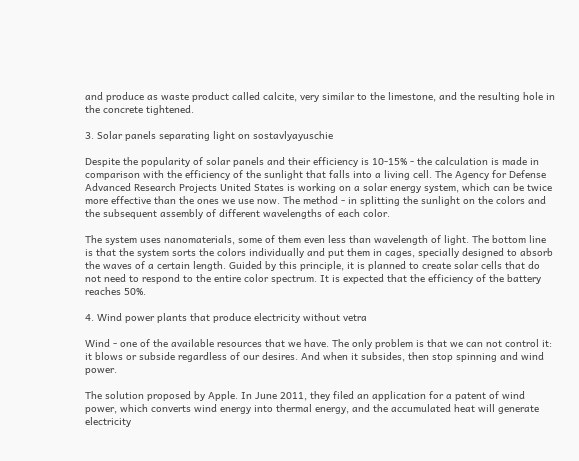and produce as waste product called calcite, very similar to the limestone, and the resulting hole in the concrete tightened.

3. Solar panels separating light on sostavlyayuschie

Despite the popularity of solar panels and their efficiency is 10-15% - the calculation is made in comparison with the efficiency of the sunlight that falls into a living cell. The Agency for Defense Advanced Research Projects United States is working on a solar energy system, which can be twice more effective than the ones we use now. The method - in splitting the sunlight on the colors and the subsequent assembly of different wavelengths of each color.

The system uses nanomaterials, some of them even less than wavelength of light. The bottom line is that the system sorts the colors individually and put them in cages, specially designed to absorb the waves of a certain length. Guided by this principle, it is planned to create solar cells that do not need to respond to the entire color spectrum. It is expected that the efficiency of the battery reaches 50%.

4. Wind power plants that produce electricity without vetra

Wind - one of the available resources that we have. The only problem is that we can not control it: it blows or subside regardless of our desires. And when it subsides, then stop spinning and wind power.

The solution proposed by Apple. In June 2011, they filed an application for a patent of wind power, which converts wind energy into thermal energy, and the accumulated heat will generate electricity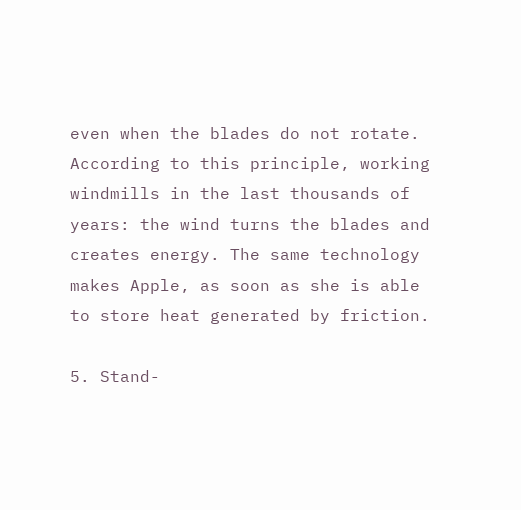even when the blades do not rotate. According to this principle, working windmills in the last thousands of years: the wind turns the blades and creates energy. The same technology makes Apple, as soon as she is able to store heat generated by friction.

5. Stand-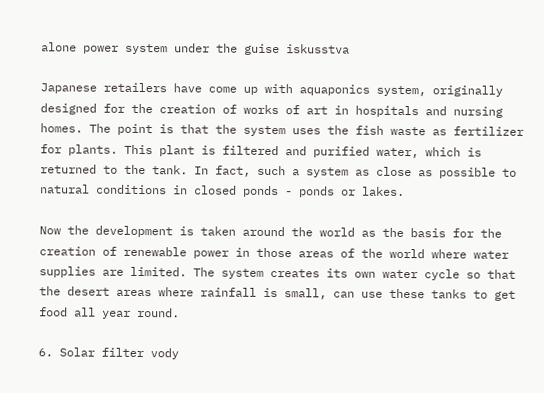alone power system under the guise iskusstva

Japanese retailers have come up with aquaponics system, originally designed for the creation of works of art in hospitals and nursing homes. The point is that the system uses the fish waste as fertilizer for plants. This plant is filtered and purified water, which is returned to the tank. In fact, such a system as close as possible to natural conditions in closed ponds - ponds or lakes.

Now the development is taken around the world as the basis for the creation of renewable power in those areas of the world where water supplies are limited. The system creates its own water cycle so that the desert areas where rainfall is small, can use these tanks to get food all year round.

6. Solar filter vody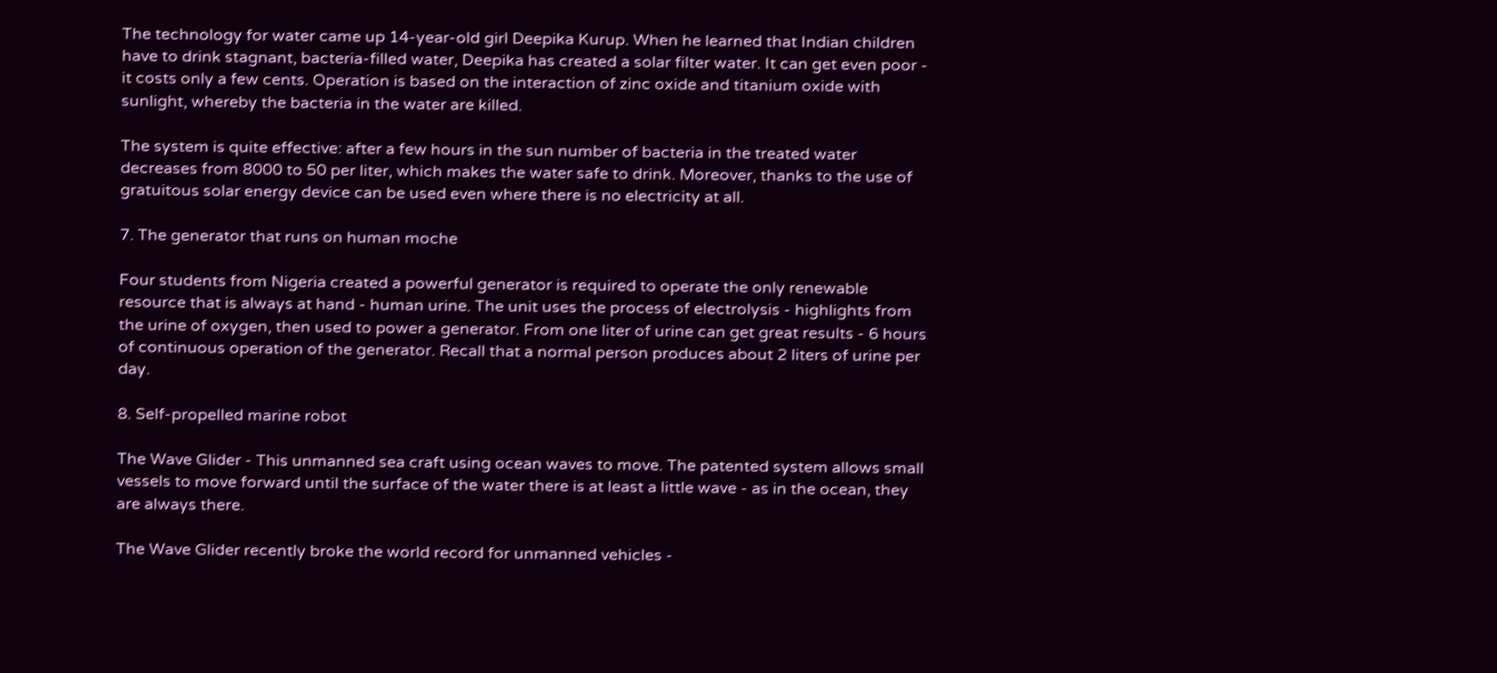The technology for water came up 14-year-old girl Deepika Kurup. When he learned that Indian children have to drink stagnant, bacteria-filled water, Deepika has created a solar filter water. It can get even poor - it costs only a few cents. Operation is based on the interaction of zinc oxide and titanium oxide with sunlight, whereby the bacteria in the water are killed.

The system is quite effective: after a few hours in the sun number of bacteria in the treated water decreases from 8000 to 50 per liter, which makes the water safe to drink. Moreover, thanks to the use of gratuitous solar energy device can be used even where there is no electricity at all.

7. The generator that runs on human moche

Four students from Nigeria created a powerful generator is required to operate the only renewable resource that is always at hand - human urine. The unit uses the process of electrolysis - highlights from the urine of oxygen, then used to power a generator. From one liter of urine can get great results - 6 hours of continuous operation of the generator. Recall that a normal person produces about 2 liters of urine per day.

8. Self-propelled marine robot

The Wave Glider - This unmanned sea craft using ocean waves to move. The patented system allows small vessels to move forward until the surface of the water there is at least a little wave - as in the ocean, they are always there.

The Wave Glider recently broke the world record for unmanned vehicles -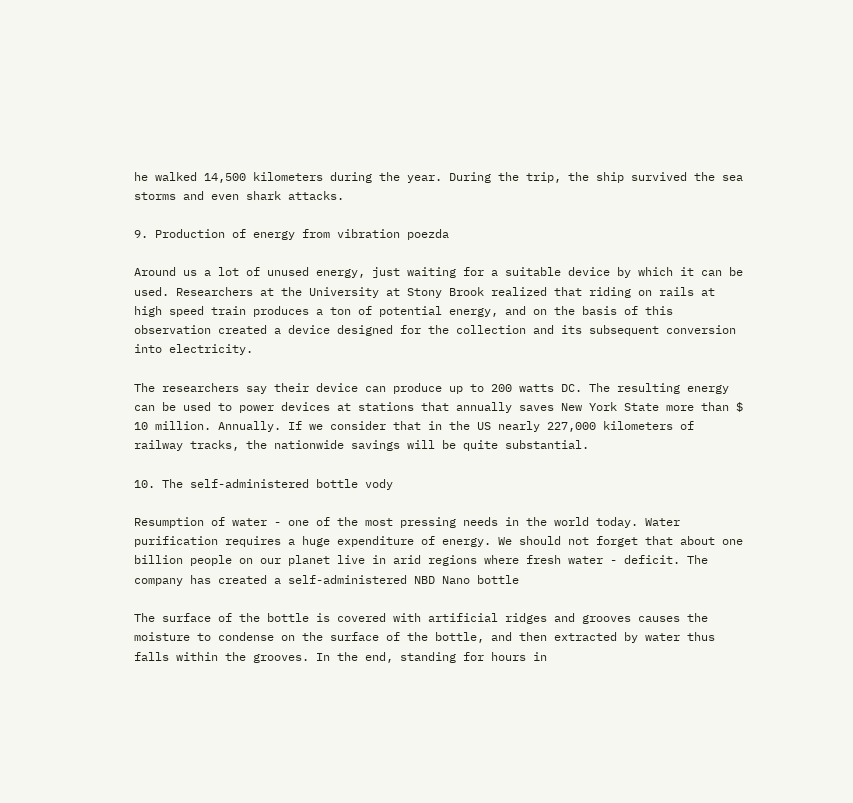he walked 14,500 kilometers during the year. During the trip, the ship survived the sea storms and even shark attacks.

9. Production of energy from vibration poezda

Around us a lot of unused energy, just waiting for a suitable device by which it can be used. Researchers at the University at Stony Brook realized that riding on rails at high speed train produces a ton of potential energy, and on the basis of this observation created a device designed for the collection and its subsequent conversion into electricity.

The researchers say their device can produce up to 200 watts DC. The resulting energy can be used to power devices at stations that annually saves New York State more than $ 10 million. Annually. If we consider that in the US nearly 227,000 kilometers of railway tracks, the nationwide savings will be quite substantial.

10. The self-administered bottle vody

Resumption of water - one of the most pressing needs in the world today. Water purification requires a huge expenditure of energy. We should not forget that about one billion people on our planet live in arid regions where fresh water - deficit. The company has created a self-administered NBD Nano bottle

The surface of the bottle is covered with artificial ridges and grooves causes the moisture to condense on the surface of the bottle, and then extracted by water thus falls within the grooves. In the end, standing for hours in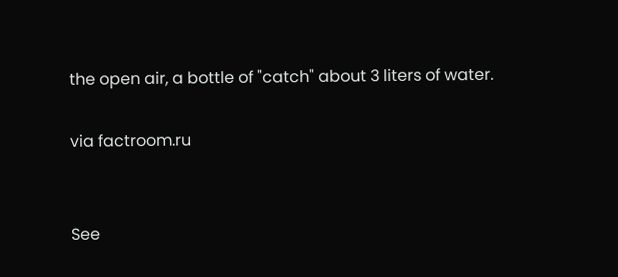the open air, a bottle of "catch" about 3 liters of water.

via factroom.ru


See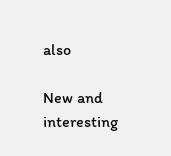also

New and interesting